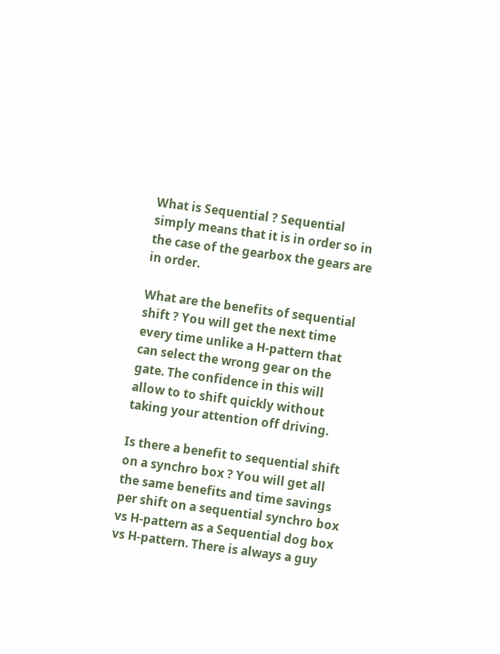What is Sequential ? Sequential simply means that it is in order so in the case of the gearbox the gears are in order.

What are the benefits of sequential shift ? You will get the next time every time unlike a H-pattern that can select the wrong gear on the gate. The confidence in this will allow to to shift quickly without taking your attention off driving.

Is there a benefit to sequential shift on a synchro box ? You will get all the same benefits and time savings per shift on a sequential synchro box vs H-pattern as a Sequential dog box vs H-pattern. There is always a guy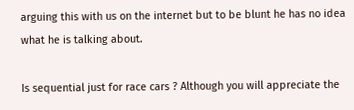arguing this with us on the internet but to be blunt he has no idea what he is talking about.

Is sequential just for race cars ? Although you will appreciate the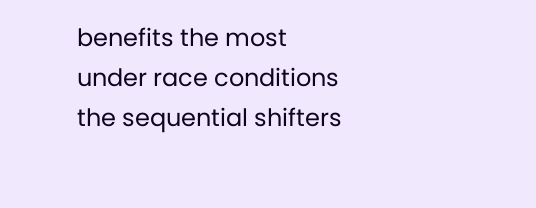benefits the most under race conditions the sequential shifters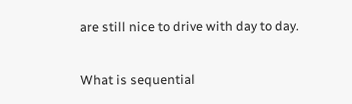are still nice to drive with day to day.

What is sequential